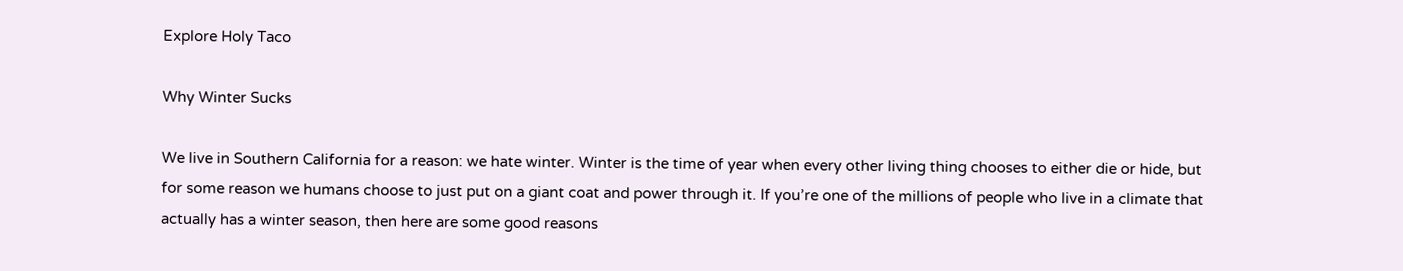Explore Holy Taco

Why Winter Sucks

We live in Southern California for a reason: we hate winter. Winter is the time of year when every other living thing chooses to either die or hide, but for some reason we humans choose to just put on a giant coat and power through it. If you’re one of the millions of people who live in a climate that actually has a winter season, then here are some good reasons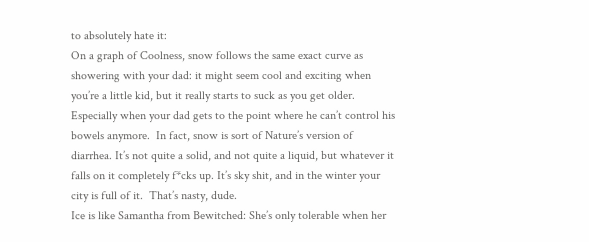to absolutely hate it:
On a graph of Coolness, snow follows the same exact curve as showering with your dad: it might seem cool and exciting when you’re a little kid, but it really starts to suck as you get older. Especially when your dad gets to the point where he can’t control his bowels anymore.  In fact, snow is sort of Nature’s version of diarrhea. It’s not quite a solid, and not quite a liquid, but whatever it falls on it completely f*cks up. It’s sky shit, and in the winter your city is full of it.  That’s nasty, dude.
Ice is like Samantha from Bewitched: She’s only tolerable when her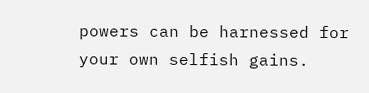powers can be harnessed for your own selfish gains.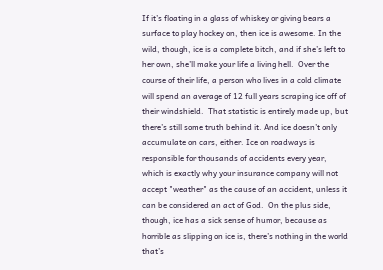If it’s floating in a glass of whiskey or giving bears a surface to play hockey on, then ice is awesome. In the wild, though, ice is a complete bitch, and if she’s left to her own, she’ll make your life a living hell.  Over the course of their life, a person who lives in a cold climate will spend an average of 12 full years scraping ice off of their windshield.  That statistic is entirely made up, but there’s still some truth behind it. And ice doesn’t only accumulate on cars, either. Ice on roadways is responsible for thousands of accidents every year, which is exactly why your insurance company will not accept "weather" as the cause of an accident, unless it can be considered an act of God.  On the plus side, though, ice has a sick sense of humor, because as horrible as slipping on ice is, there’s nothing in the world that’s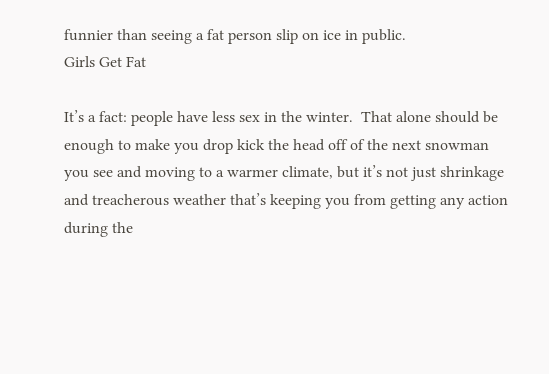funnier than seeing a fat person slip on ice in public.
Girls Get Fat

It’s a fact: people have less sex in the winter.  That alone should be enough to make you drop kick the head off of the next snowman you see and moving to a warmer climate, but it’s not just shrinkage and treacherous weather that’s keeping you from getting any action during the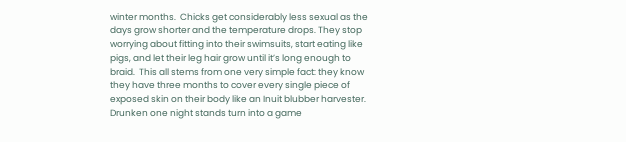winter months.  Chicks get considerably less sexual as the days grow shorter and the temperature drops. They stop worrying about fitting into their swimsuits, start eating like pigs, and let their leg hair grow until it’s long enough to braid.  This all stems from one very simple fact: they know they have three months to cover every single piece of exposed skin on their body like an Inuit blubber harvester.  Drunken one night stands turn into a game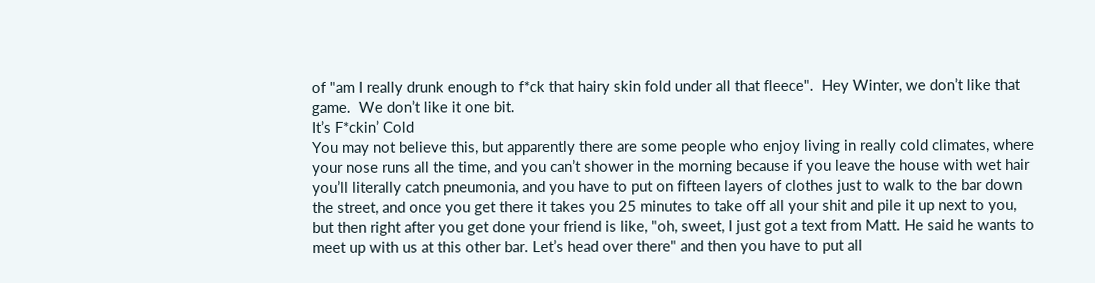of "am I really drunk enough to f*ck that hairy skin fold under all that fleece".  Hey Winter, we don’t like that game.  We don’t like it one bit.
It’s F*ckin’ Cold
You may not believe this, but apparently there are some people who enjoy living in really cold climates, where your nose runs all the time, and you can’t shower in the morning because if you leave the house with wet hair you’ll literally catch pneumonia, and you have to put on fifteen layers of clothes just to walk to the bar down the street, and once you get there it takes you 25 minutes to take off all your shit and pile it up next to you, but then right after you get done your friend is like, "oh, sweet, I just got a text from Matt. He said he wants to meet up with us at this other bar. Let’s head over there" and then you have to put all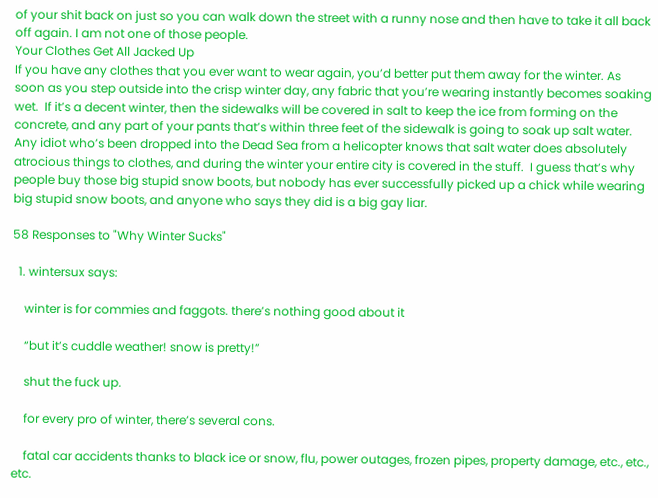of your shit back on just so you can walk down the street with a runny nose and then have to take it all back off again. I am not one of those people.
Your Clothes Get All Jacked Up
If you have any clothes that you ever want to wear again, you’d better put them away for the winter. As soon as you step outside into the crisp winter day, any fabric that you’re wearing instantly becomes soaking wet.  If it’s a decent winter, then the sidewalks will be covered in salt to keep the ice from forming on the concrete, and any part of your pants that’s within three feet of the sidewalk is going to soak up salt water. Any idiot who’s been dropped into the Dead Sea from a helicopter knows that salt water does absolutely atrocious things to clothes, and during the winter your entire city is covered in the stuff.  I guess that’s why people buy those big stupid snow boots, but nobody has ever successfully picked up a chick while wearing big stupid snow boots, and anyone who says they did is a big gay liar.

58 Responses to "Why Winter Sucks"

  1. wintersux says:

    winter is for commies and faggots. there’s nothing good about it

    “but it’s cuddle weather! snow is pretty!”

    shut the fuck up.

    for every pro of winter, there’s several cons.

    fatal car accidents thanks to black ice or snow, flu, power outages, frozen pipes, property damage, etc., etc., etc.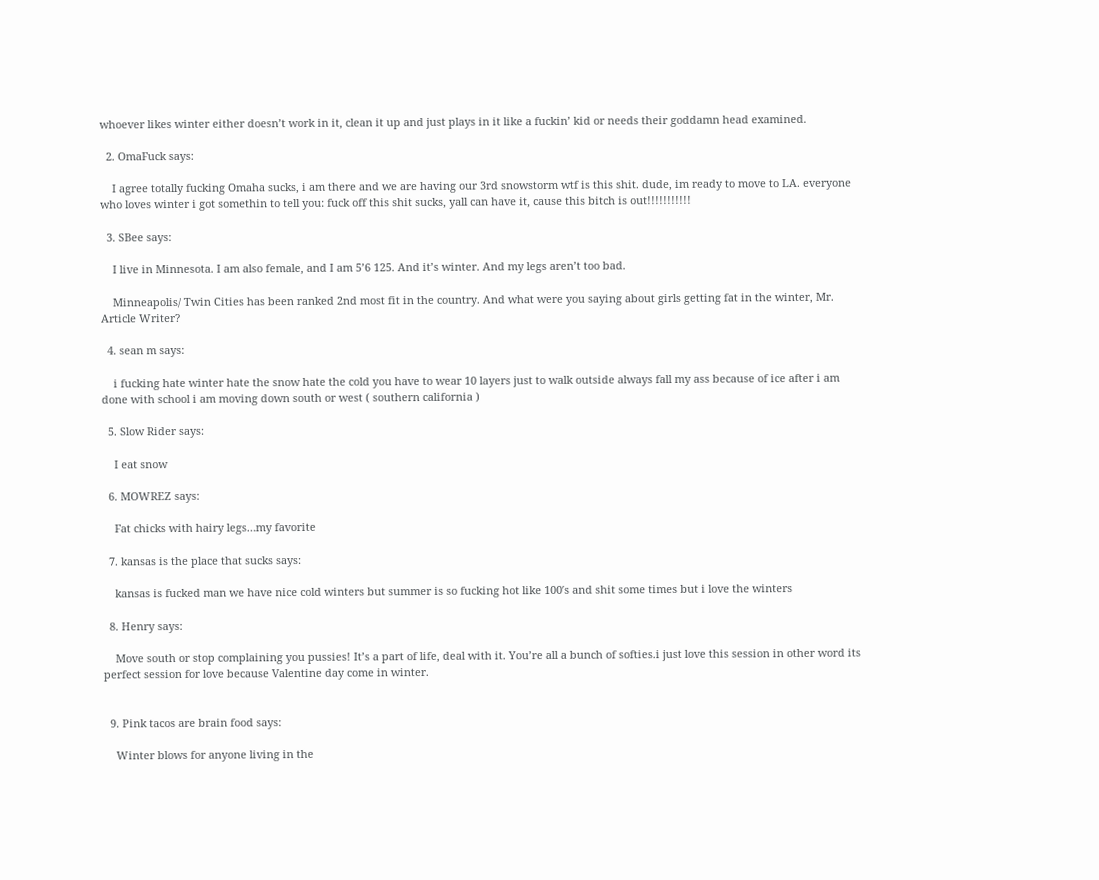whoever likes winter either doesn’t work in it, clean it up and just plays in it like a fuckin’ kid or needs their goddamn head examined.

  2. OmaFuck says:

    I agree totally fucking Omaha sucks, i am there and we are having our 3rd snowstorm wtf is this shit. dude, im ready to move to LA. everyone who loves winter i got somethin to tell you: fuck off this shit sucks, yall can have it, cause this bitch is out!!!!!!!!!!!

  3. SBee says:

    I live in Minnesota. I am also female, and I am 5’6 125. And it’s winter. And my legs aren’t too bad.

    Minneapolis/ Twin Cities has been ranked 2nd most fit in the country. And what were you saying about girls getting fat in the winter, Mr. Article Writer?

  4. sean m says:

    i fucking hate winter hate the snow hate the cold you have to wear 10 layers just to walk outside always fall my ass because of ice after i am done with school i am moving down south or west ( southern california )

  5. Slow Rider says:

    I eat snow

  6. MOWREZ says:

    Fat chicks with hairy legs…my favorite

  7. kansas is the place that sucks says:

    kansas is fucked man we have nice cold winters but summer is so fucking hot like 100′s and shit some times but i love the winters

  8. Henry says:

    Move south or stop complaining you pussies! It’s a part of life, deal with it. You’re all a bunch of softies.i just love this session in other word its perfect session for love because Valentine day come in winter.


  9. Pink tacos are brain food says:

    Winter blows for anyone living in the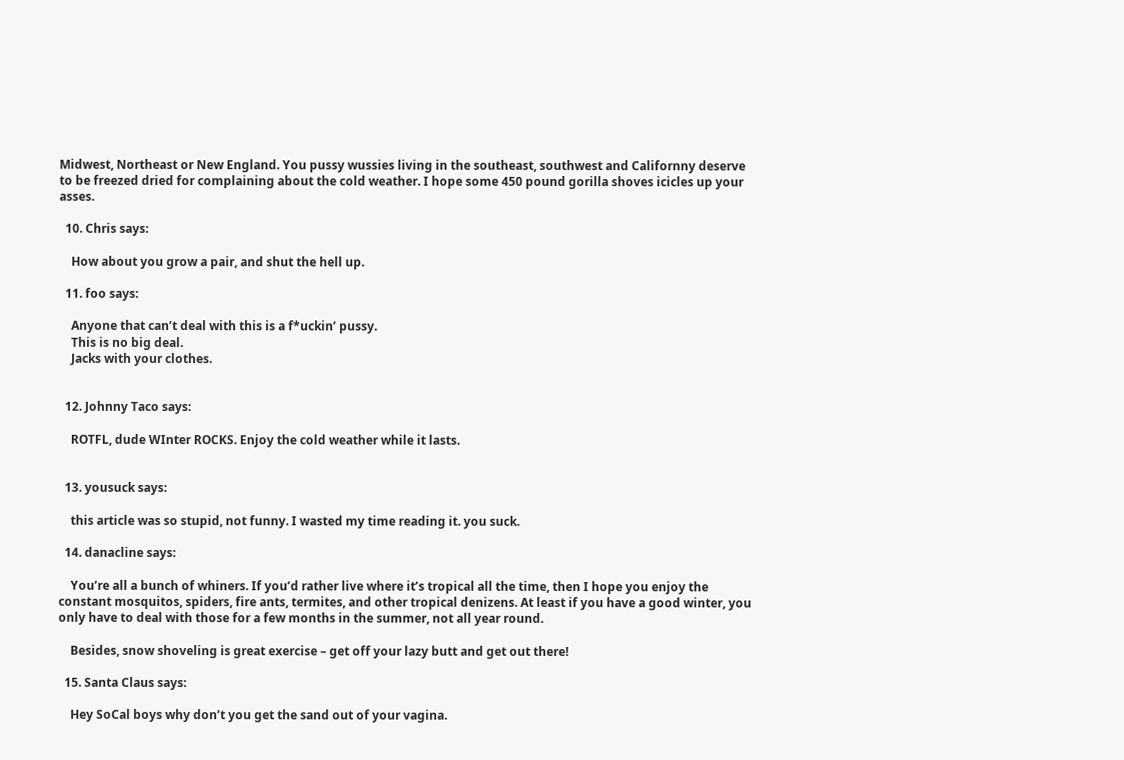Midwest, Northeast or New England. You pussy wussies living in the southeast, southwest and Californny deserve to be freezed dried for complaining about the cold weather. I hope some 450 pound gorilla shoves icicles up your asses.

  10. Chris says:

    How about you grow a pair, and shut the hell up.

  11. foo says:

    Anyone that can’t deal with this is a f*uckin’ pussy.
    This is no big deal.
    Jacks with your clothes.


  12. Johnny Taco says:

    ROTFL, dude WInter ROCKS. Enjoy the cold weather while it lasts.


  13. yousuck says:

    this article was so stupid, not funny. I wasted my time reading it. you suck.

  14. danacline says:

    You’re all a bunch of whiners. If you’d rather live where it’s tropical all the time, then I hope you enjoy the constant mosquitos, spiders, fire ants, termites, and other tropical denizens. At least if you have a good winter, you only have to deal with those for a few months in the summer, not all year round.

    Besides, snow shoveling is great exercise – get off your lazy butt and get out there!

  15. Santa Claus says:

    Hey SoCal boys why don’t you get the sand out of your vagina.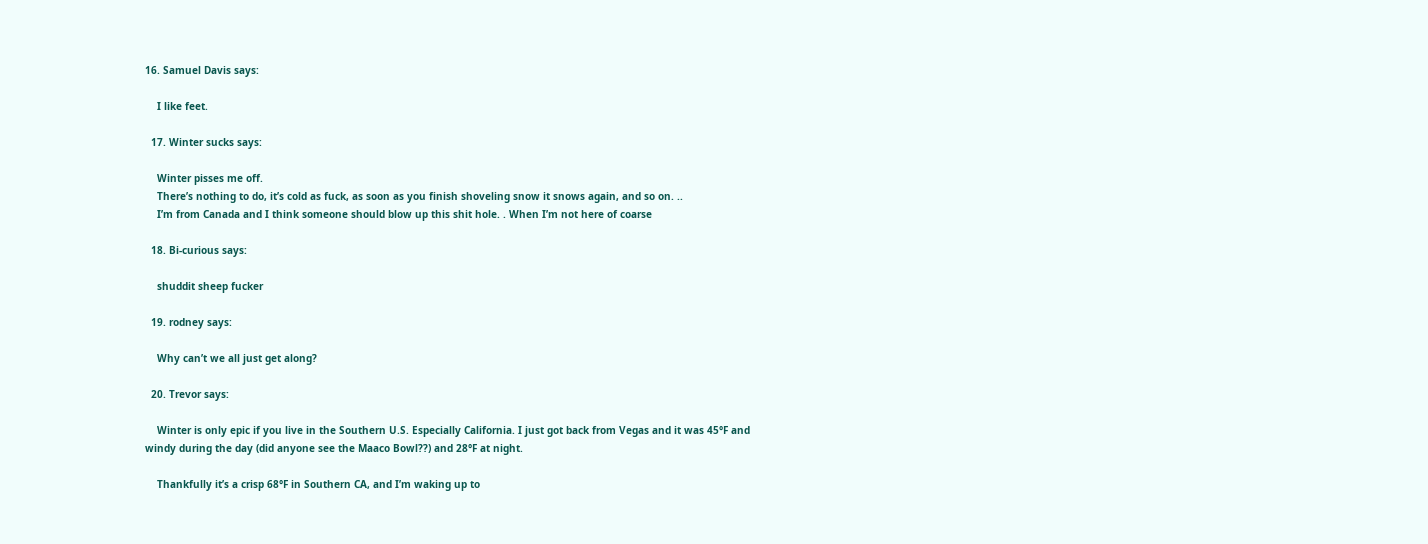16. Samuel Davis says:

    I like feet.

  17. Winter sucks says:

    Winter pisses me off.
    There’s nothing to do, it’s cold as fuck, as soon as you finish shoveling snow it snows again, and so on. ..
    I’m from Canada and I think someone should blow up this shit hole. . When I’m not here of coarse

  18. Bi-curious says:

    shuddit sheep fucker

  19. rodney says:

    Why can’t we all just get along?

  20. Trevor says:

    Winter is only epic if you live in the Southern U.S. Especially California. I just got back from Vegas and it was 45°F and windy during the day (did anyone see the Maaco Bowl??) and 28°F at night.

    Thankfully it’s a crisp 68°F in Southern CA, and I’m waking up to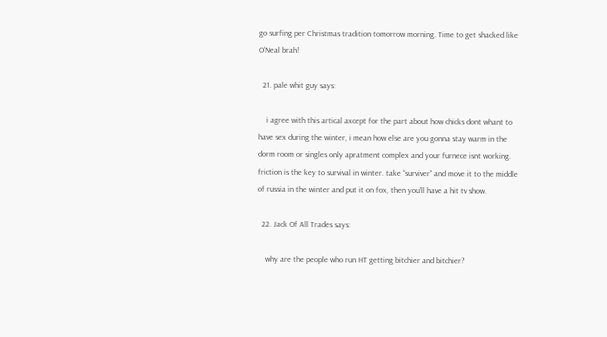go surfing per Christmas tradition tomorrow morning. Time to get shacked like O’Neal brah!

  21. pale whit guy says:

    i agree with this artical axcept for the part about how chicks dont whant to have sex during the winter, i mean how else are you gonna stay warm in the dorm room or singles only apratment complex and your furnece isnt working. friction is the key to survival in winter. take “surviver” and move it to the middle of russia in the winter and put it on fox, then you’ll have a hit tv show.

  22. Jack Of All Trades says:

    why are the people who run HT getting bitchier and bitchier?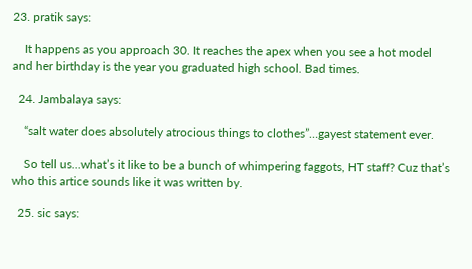23. pratik says:

    It happens as you approach 30. It reaches the apex when you see a hot model and her birthday is the year you graduated high school. Bad times.

  24. Jambalaya says:

    “salt water does absolutely atrocious things to clothes”…gayest statement ever.

    So tell us…what’s it like to be a bunch of whimpering faggots, HT staff? Cuz that’s who this artice sounds like it was written by.

  25. sic says: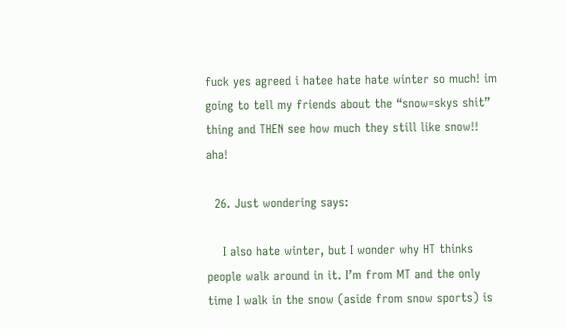fuck yes agreed i hatee hate hate winter so much! im going to tell my friends about the “snow=skys shit” thing and THEN see how much they still like snow!! aha!

  26. Just wondering says:

    I also hate winter, but I wonder why HT thinks people walk around in it. I’m from MT and the only time I walk in the snow (aside from snow sports) is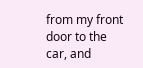from my front door to the car, and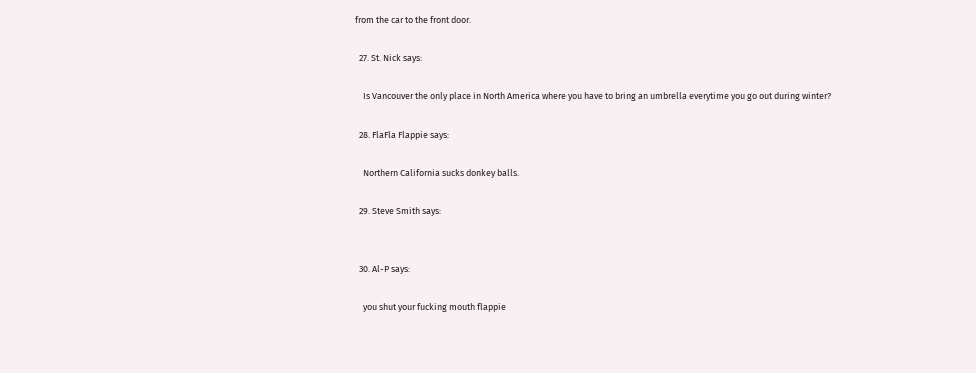from the car to the front door.

  27. St. Nick says:

    Is Vancouver the only place in North America where you have to bring an umbrella everytime you go out during winter?

  28. FlaFla Flappie says:

    Northern California sucks donkey balls.

  29. Steve Smith says:


  30. Al-P says:

    you shut your fucking mouth flappie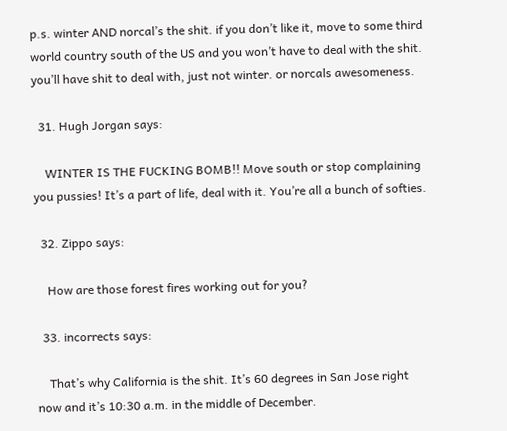p.s. winter AND norcal’s the shit. if you don’t like it, move to some third world country south of the US and you won’t have to deal with the shit. you’ll have shit to deal with, just not winter. or norcals awesomeness.

  31. Hugh Jorgan says:

    WINTER IS THE FUCKING BOMB!! Move south or stop complaining you pussies! It’s a part of life, deal with it. You’re all a bunch of softies.

  32. Zippo says:

    How are those forest fires working out for you?

  33. incorrects says:

    That’s why California is the shit. It’s 60 degrees in San Jose right now and it’s 10:30 a.m. in the middle of December.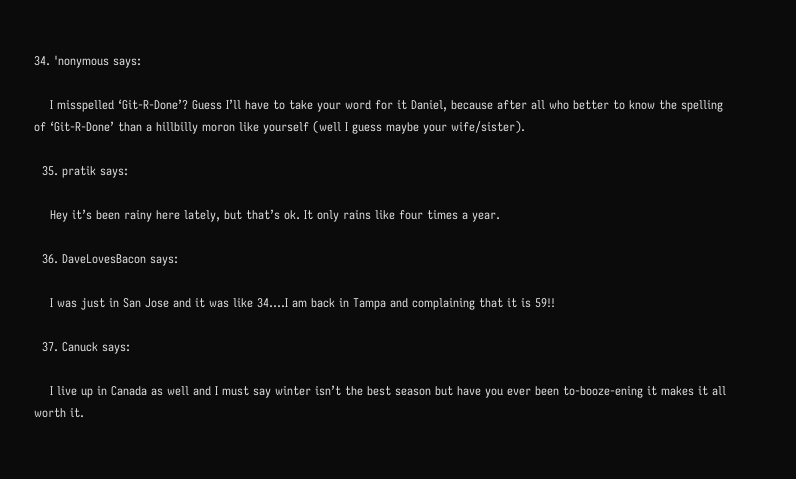34. 'nonymous says:

    I misspelled ‘Git-R-Done’? Guess I’ll have to take your word for it Daniel, because after all who better to know the spelling of ‘Git-R-Done’ than a hillbilly moron like yourself (well I guess maybe your wife/sister).

  35. pratik says:

    Hey it’s been rainy here lately, but that’s ok. It only rains like four times a year.

  36. DaveLovesBacon says:

    I was just in San Jose and it was like 34….I am back in Tampa and complaining that it is 59!!

  37. Canuck says:

    I live up in Canada as well and I must say winter isn’t the best season but have you ever been to-booze-ening it makes it all worth it.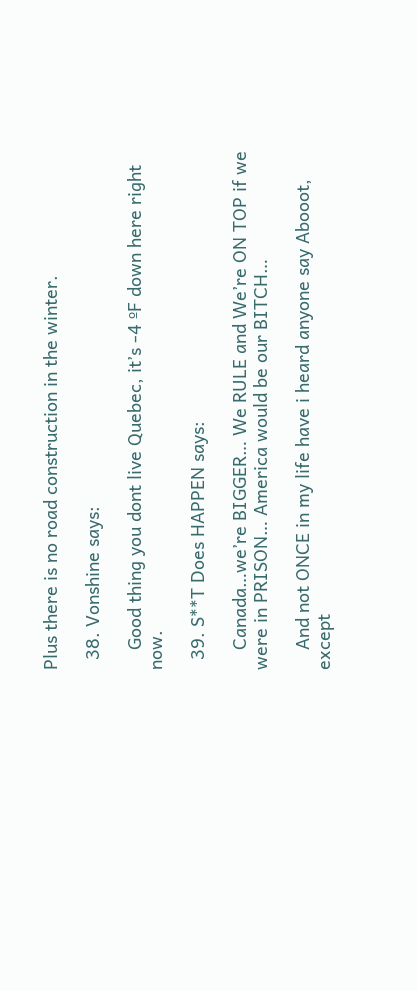Plus there is no road construction in the winter.

  38. Vonshine says:

    Good thing you dont live Quebec, it’s -4 ºF down here right now.

  39. S**T Does HAPPEN says:

    Canada…we’re BIGGER… We RULE and We’re ON TOP if we were in PRISON… America would be our BITCH…

    And not ONCE in my life have i heard anyone say Abooot, except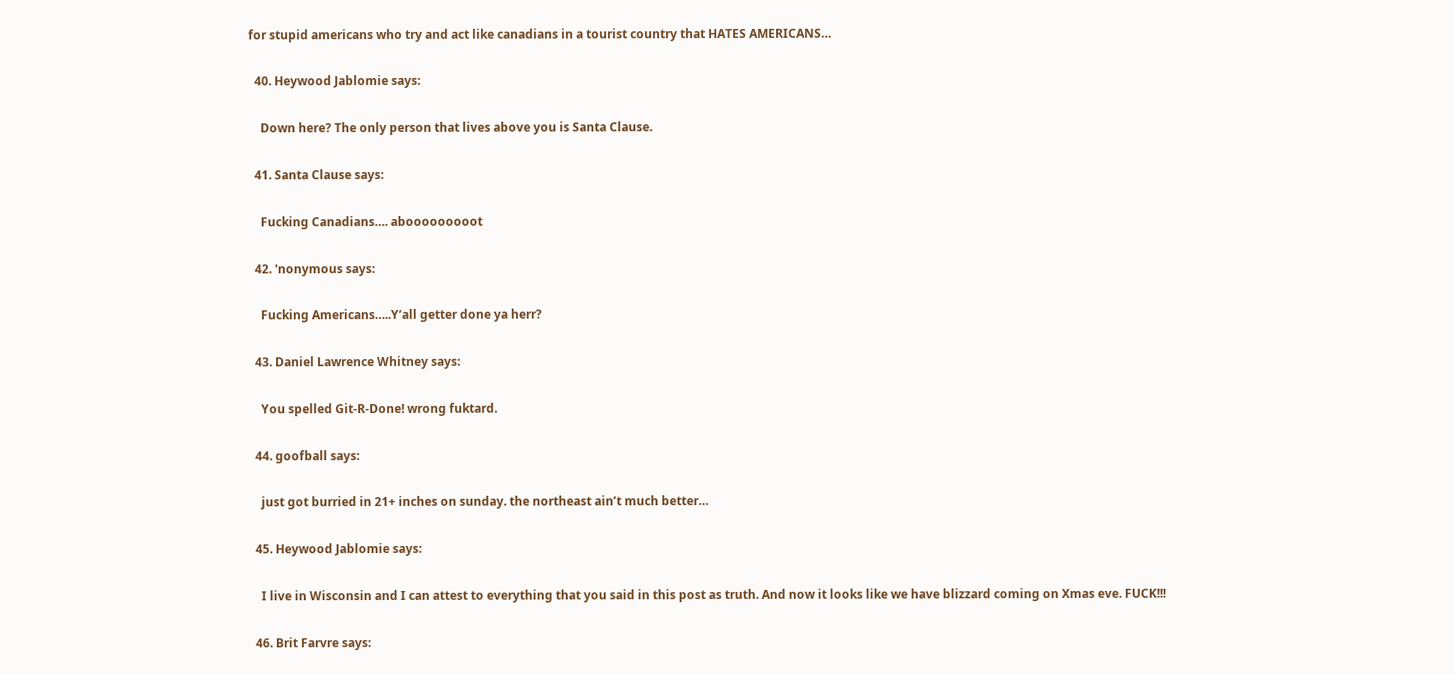for stupid americans who try and act like canadians in a tourist country that HATES AMERICANS…

  40. Heywood Jablomie says:

    Down here? The only person that lives above you is Santa Clause.

  41. Santa Clause says:

    Fucking Canadians…. abooooooooot

  42. 'nonymous says:

    Fucking Americans…..Y’all getter done ya herr?

  43. Daniel Lawrence Whitney says:

    You spelled Git-R-Done! wrong fuktard.

  44. goofball says:

    just got burried in 21+ inches on sunday. the northeast ain’t much better…

  45. Heywood Jablomie says:

    I live in Wisconsin and I can attest to everything that you said in this post as truth. And now it looks like we have blizzard coming on Xmas eve. FUCK!!!

  46. Brit Farvre says: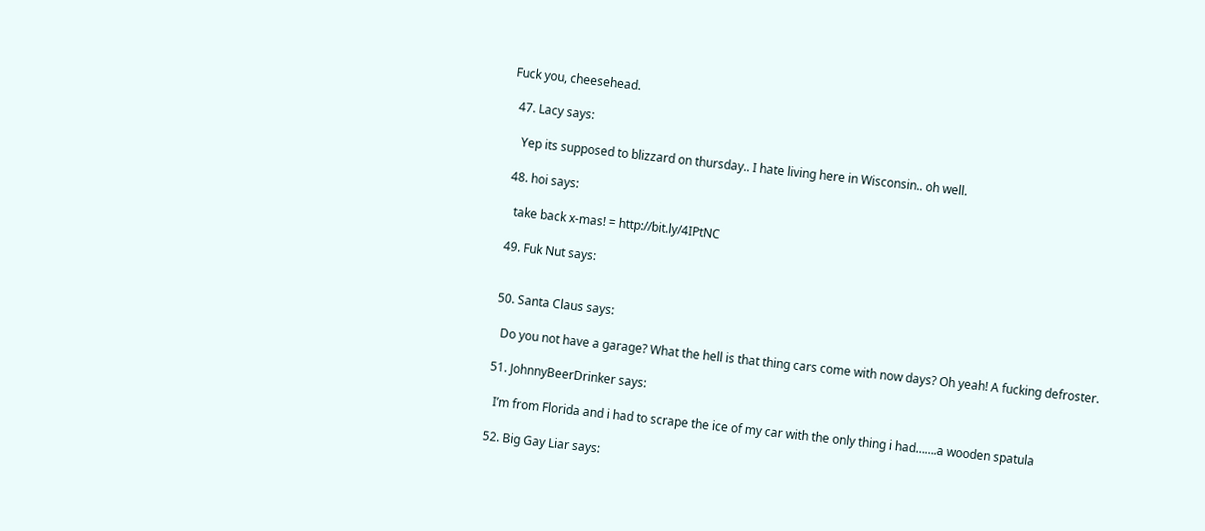Fuck you, cheesehead.

  47. Lacy says:

    Yep its supposed to blizzard on thursday.. I hate living here in Wisconsin.. oh well.

  48. hoi says:

    take back x-mas! = http://bit.ly/4IPtNC

  49. Fuk Nut says:


  50. Santa Claus says:

    Do you not have a garage? What the hell is that thing cars come with now days? Oh yeah! A fucking defroster.

  51. JohnnyBeerDrinker says:

    I’m from Florida and i had to scrape the ice of my car with the only thing i had…….a wooden spatula

  52. Big Gay Liar says: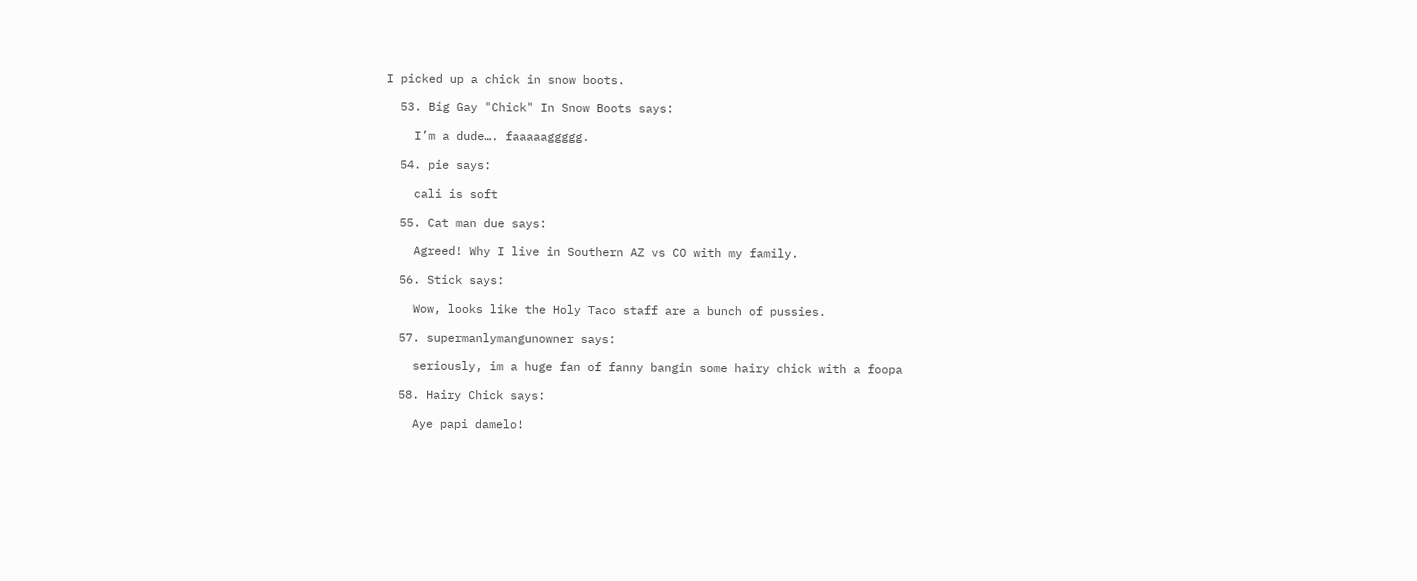I picked up a chick in snow boots.

  53. Big Gay "Chick" In Snow Boots says:

    I’m a dude…. faaaaaggggg.

  54. pie says:

    cali is soft

  55. Cat man due says:

    Agreed! Why I live in Southern AZ vs CO with my family.

  56. Stick says:

    Wow, looks like the Holy Taco staff are a bunch of pussies.

  57. supermanlymangunowner says:

    seriously, im a huge fan of fanny bangin some hairy chick with a foopa

  58. Hairy Chick says:

    Aye papi damelo!